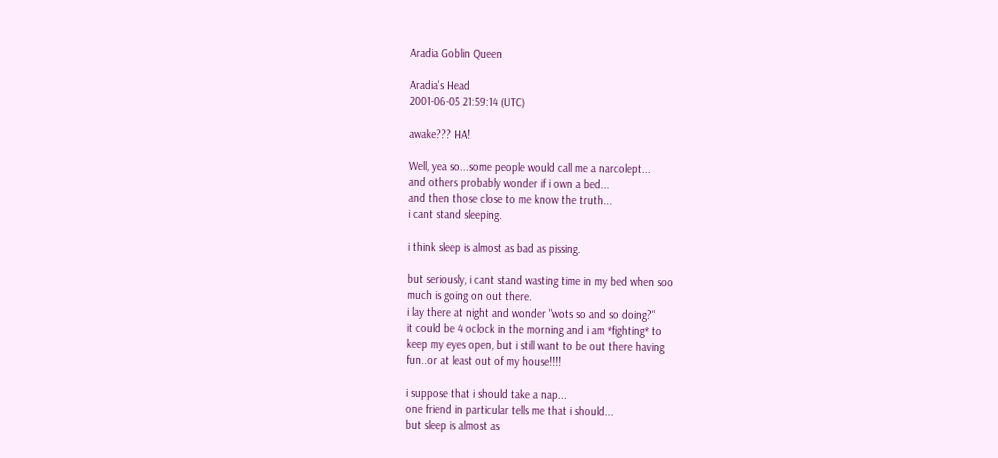Aradia Goblin Queen

Aradia's Head
2001-06-05 21:59:14 (UTC)

awake??? HA!

Well, yea so...some people would call me a narcolept...
and others probably wonder if i own a bed...
and then those close to me know the truth...
i cant stand sleeping.

i think sleep is almost as bad as pissing.

but seriously, i cant stand wasting time in my bed when soo
much is going on out there.
i lay there at night and wonder "wots so and so doing?"
it could be 4 oclock in the morning and i am *fighting* to
keep my eyes open, but i still want to be out there having
fun..or at least out of my house!!!!

i suppose that i should take a nap...
one friend in particular tells me that i should...
but sleep is almost as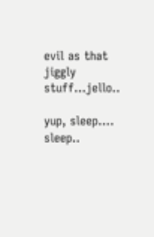evil as that jiggly stuff...jello..

yup, sleep.... sleep..